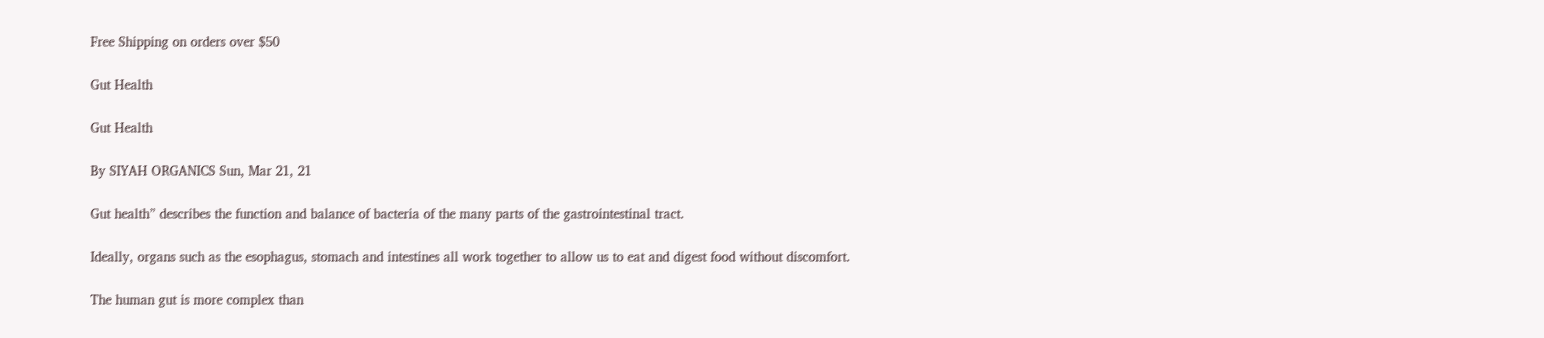Free Shipping on orders over $50

Gut Health

Gut Health

By SIYAH ORGANICS Sun, Mar 21, 21

Gut health” describes the function and balance of bacteria of the many parts of the gastrointestinal tract.

Ideally, organs such as the esophagus, stomach and intestines all work together to allow us to eat and digest food without discomfort.

The human gut is more complex than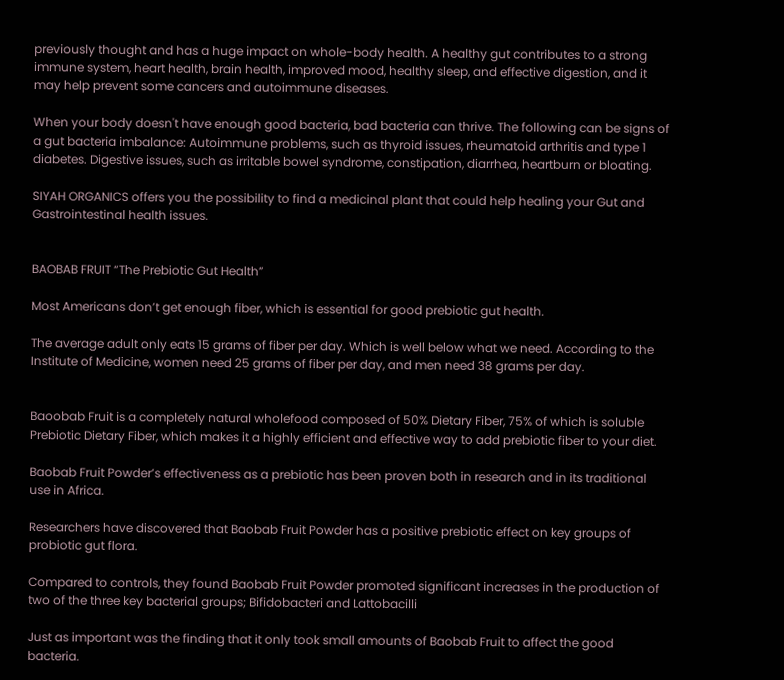previously thought and has a huge impact on whole-body health. A healthy gut contributes to a strong immune system, heart health, brain health, improved mood, healthy sleep, and effective digestion, and it may help prevent some cancers and autoimmune diseases.

When your body doesn't have enough good bacteria, bad bacteria can thrive. The following can be signs of a gut bacteria imbalance: Autoimmune problems, such as thyroid issues, rheumatoid arthritis and type 1 diabetes. Digestive issues, such as irritable bowel syndrome, constipation, diarrhea, heartburn or bloating.

SIYAH ORGANICS offers you the possibility to find a medicinal plant that could help healing your Gut and Gastrointestinal health issues.


BAOBAB FRUIT “The Prebiotic Gut Health”

Most Americans don’t get enough fiber, which is essential for good prebiotic gut health.

The average adult only eats 15 grams of fiber per day. Which is well below what we need. According to the Institute of Medicine, women need 25 grams of fiber per day, and men need 38 grams per day.


Baoobab Fruit is a completely natural wholefood composed of 50% Dietary Fiber, 75% of which is soluble Prebiotic Dietary Fiber, which makes it a highly efficient and effective way to add prebiotic fiber to your diet.

Baobab Fruit Powder’s effectiveness as a prebiotic has been proven both in research and in its traditional use in Africa.

Researchers have discovered that Baobab Fruit Powder has a positive prebiotic effect on key groups of probiotic gut flora.

Compared to controls, they found Baobab Fruit Powder promoted significant increases in the production of two of the three key bacterial groups; Bifidobacteri and Lattobacilli

Just as important was the finding that it only took small amounts of Baobab Fruit to affect the good bacteria.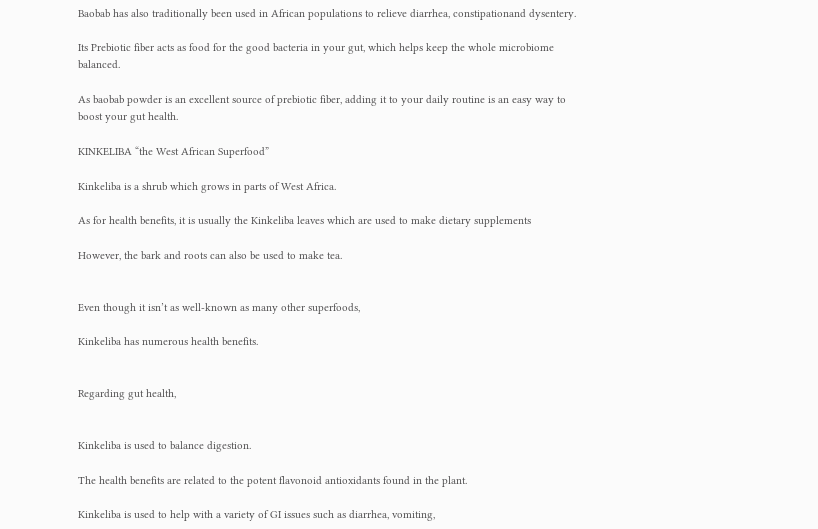Baobab has also traditionally been used in African populations to relieve diarrhea, constipationand dysentery.

Its Prebiotic fiber acts as food for the good bacteria in your gut, which helps keep the whole microbiome balanced.

As baobab powder is an excellent source of prebiotic fiber, adding it to your daily routine is an easy way to boost your gut health.

KINKELIBA “the West African Superfood”

Kinkeliba is a shrub which grows in parts of West Africa.

As for health benefits, it is usually the Kinkeliba leaves which are used to make dietary supplements

However, the bark and roots can also be used to make tea.


Even though it isn’t as well-known as many other superfoods,

Kinkeliba has numerous health benefits.


Regarding gut health,


Kinkeliba is used to balance digestion.

The health benefits are related to the potent flavonoid antioxidants found in the plant.

Kinkeliba is used to help with a variety of GI issues such as diarrhea, vomiting,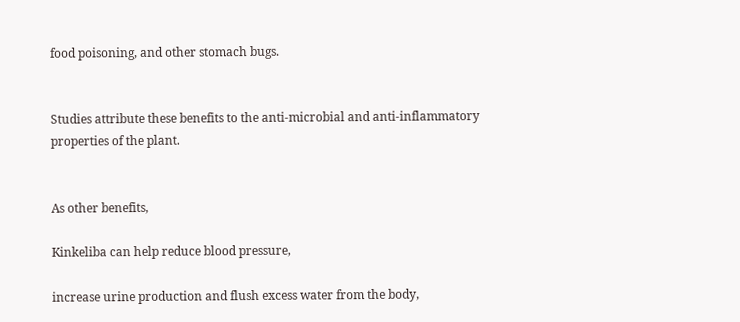food poisoning, and other stomach bugs.


Studies attribute these benefits to the anti-microbial and anti-inflammatory properties of the plant.


As other benefits,

Kinkeliba can help reduce blood pressure,

increase urine production and flush excess water from the body,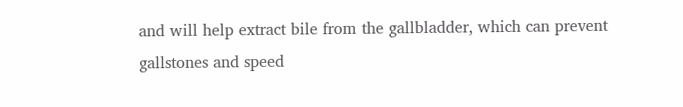and will help extract bile from the gallbladder, which can prevent gallstones and speed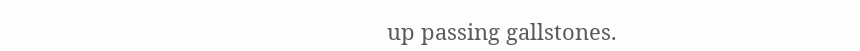up passing gallstones.